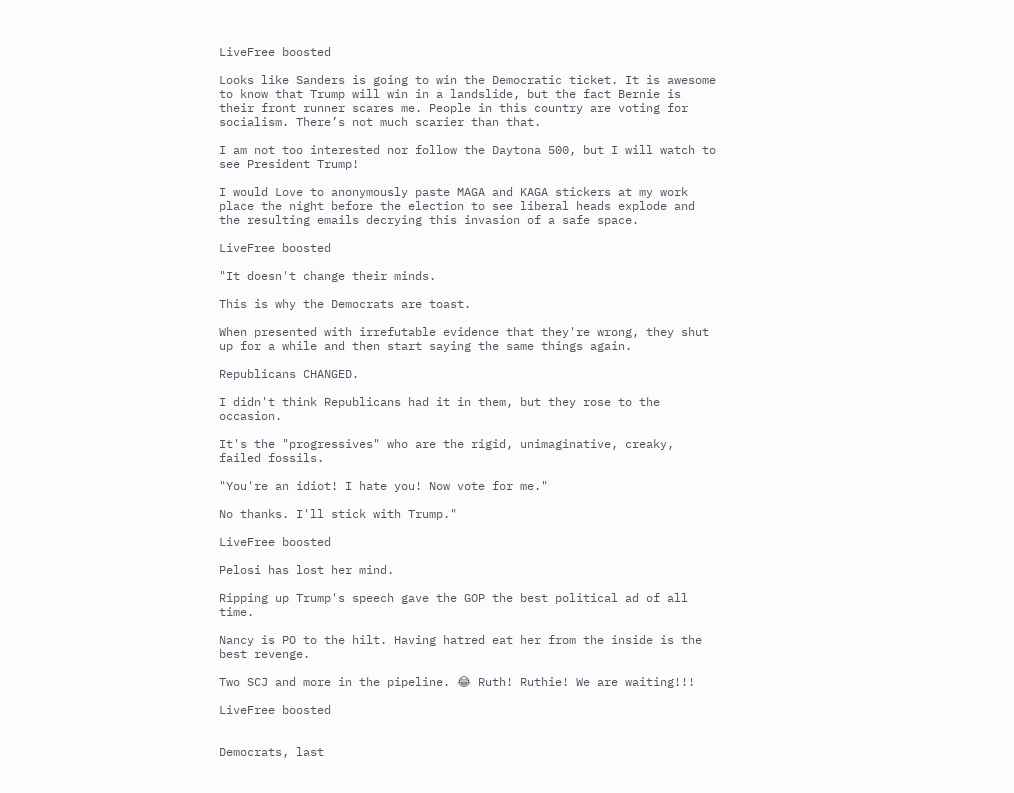LiveFree boosted

Looks like Sanders is going to win the Democratic ticket. It is awesome to know that Trump will win in a landslide, but the fact Bernie is their front runner scares me. People in this country are voting for socialism. There’s not much scarier than that.

I am not too interested nor follow the Daytona 500, but I will watch to see President Trump!

I would Love to anonymously paste MAGA and KAGA stickers at my work place the night before the election to see liberal heads explode and the resulting emails decrying this invasion of a safe space.

LiveFree boosted

"It doesn't change their minds.

This is why the Democrats are toast.

When presented with irrefutable evidence that they're wrong, they shut up for a while and then start saying the same things again.

Republicans CHANGED.

I didn't think Republicans had it in them, but they rose to the occasion.

It's the "progressives" who are the rigid, unimaginative, creaky, failed fossils.

"You're an idiot! I hate you! Now vote for me."

No thanks. I'll stick with Trump."

LiveFree boosted

Pelosi has lost her mind.

Ripping up Trump's speech gave the GOP the best political ad of all time.

Nancy is PO to the hilt. Having hatred eat her from the inside is the best revenge.

Two SCJ and more in the pipeline. 😂 Ruth! Ruthie! We are waiting!!!

LiveFree boosted


Democrats, last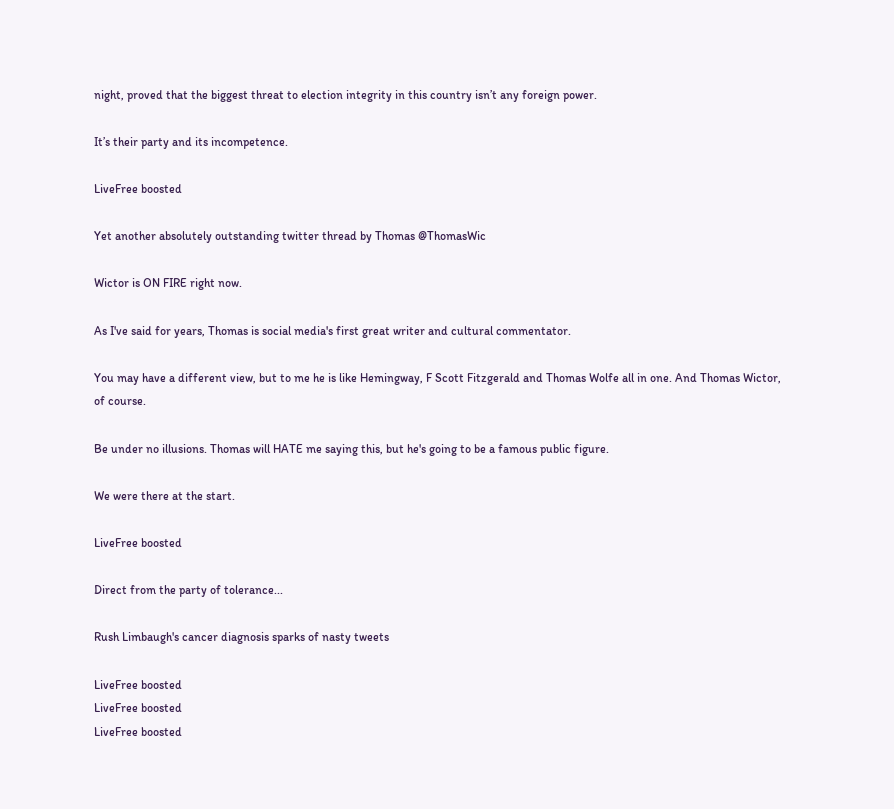night, proved that the biggest threat to election integrity in this country isn’t any foreign power.

It’s their party and its incompetence.

LiveFree boosted

Yet another absolutely outstanding twitter thread by Thomas @ThomasWic

Wictor is ON FIRE right now.

As I've said for years, Thomas is social media's first great writer and cultural commentator.

You may have a different view, but to me he is like Hemingway, F Scott Fitzgerald and Thomas Wolfe all in one. And Thomas Wictor, of course.

Be under no illusions. Thomas will HATE me saying this, but he's going to be a famous public figure.

We were there at the start.

LiveFree boosted

Direct from the party of tolerance...

Rush Limbaugh's cancer diagnosis sparks of nasty tweets

LiveFree boosted
LiveFree boosted
LiveFree boosted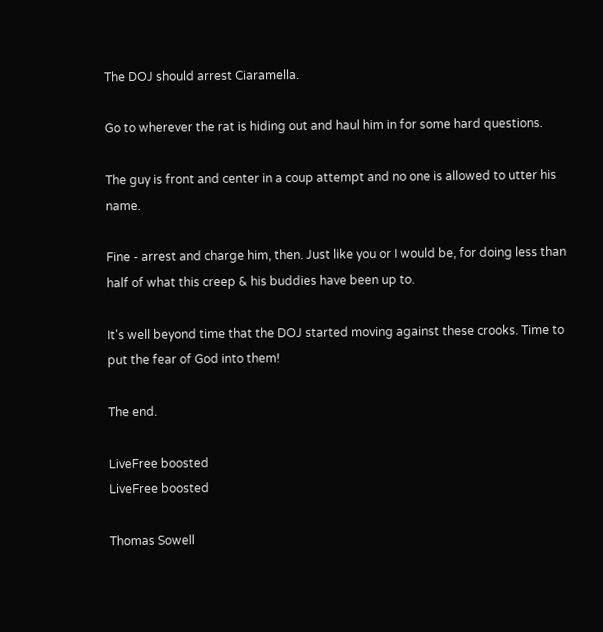The DOJ should arrest Ciaramella.

Go to wherever the rat is hiding out and haul him in for some hard questions.

The guy is front and center in a coup attempt and no one is allowed to utter his name.

Fine - arrest and charge him, then. Just like you or I would be, for doing less than half of what this creep & his buddies have been up to.

It's well beyond time that the DOJ started moving against these crooks. Time to put the fear of God into them!

The end.

LiveFree boosted
LiveFree boosted

Thomas Sowell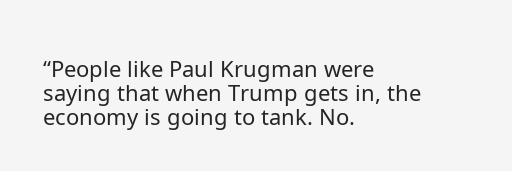“People like Paul Krugman were saying that when Trump gets in, the economy is going to tank. No.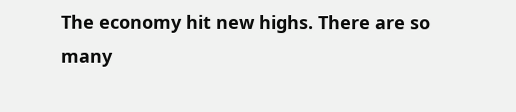The economy hit new highs. There are so many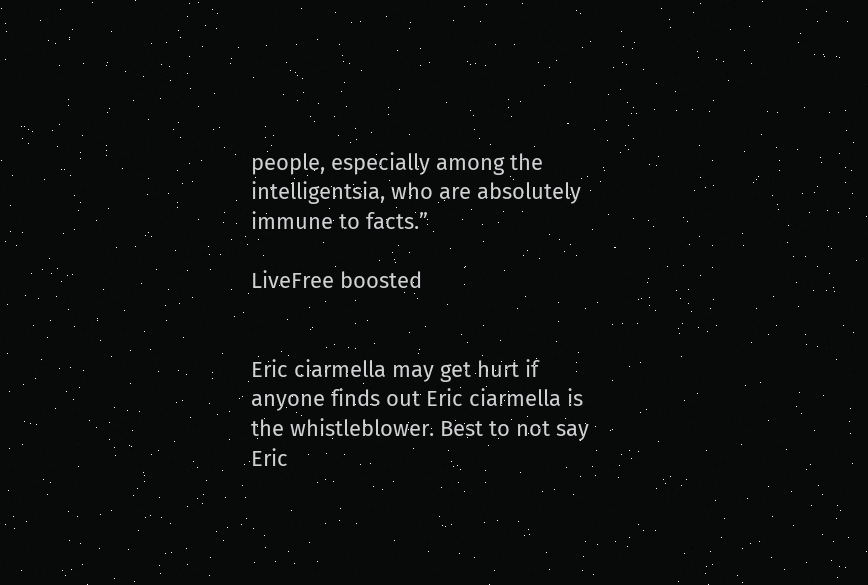people, especially among the intelligentsia, who are absolutely immune to facts.”

LiveFree boosted


Eric ciarmella may get hurt if anyone finds out Eric ciarmella is the whistleblower. Best to not say Eric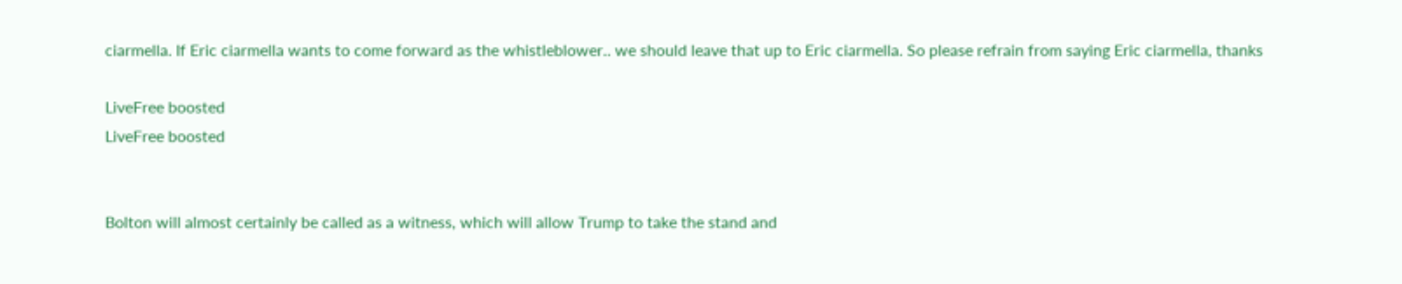ciarmella. If Eric ciarmella wants to come forward as the whistleblower.. we should leave that up to Eric ciarmella. So please refrain from saying Eric ciarmella, thanks

LiveFree boosted
LiveFree boosted


Bolton will almost certainly be called as a witness, which will allow Trump to take the stand and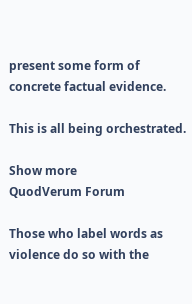present some form of concrete factual evidence.

This is all being orchestrated.

Show more
QuodVerum Forum

Those who label words as violence do so with the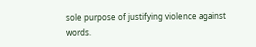sole purpose of justifying violence against words.